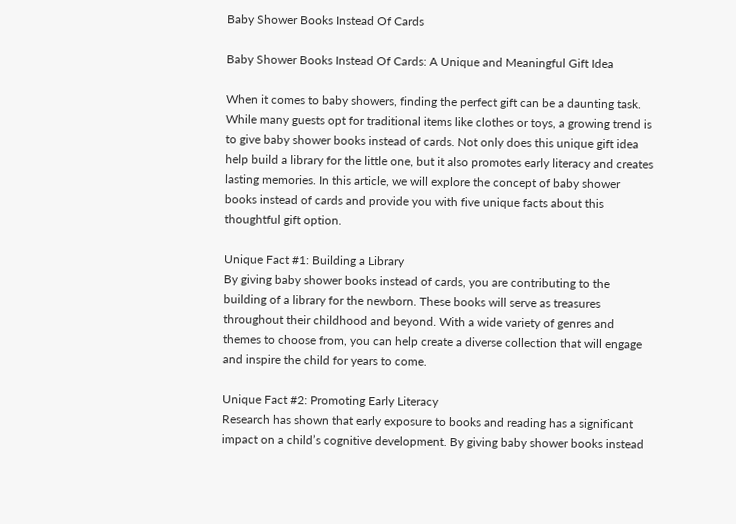Baby Shower Books Instead Of Cards

Baby Shower Books Instead Of Cards: A Unique and Meaningful Gift Idea

When it comes to baby showers, finding the perfect gift can be a daunting task. While many guests opt for traditional items like clothes or toys, a growing trend is to give baby shower books instead of cards. Not only does this unique gift idea help build a library for the little one, but it also promotes early literacy and creates lasting memories. In this article, we will explore the concept of baby shower books instead of cards and provide you with five unique facts about this thoughtful gift option.

Unique Fact #1: Building a Library
By giving baby shower books instead of cards, you are contributing to the building of a library for the newborn. These books will serve as treasures throughout their childhood and beyond. With a wide variety of genres and themes to choose from, you can help create a diverse collection that will engage and inspire the child for years to come.

Unique Fact #2: Promoting Early Literacy
Research has shown that early exposure to books and reading has a significant impact on a child’s cognitive development. By giving baby shower books instead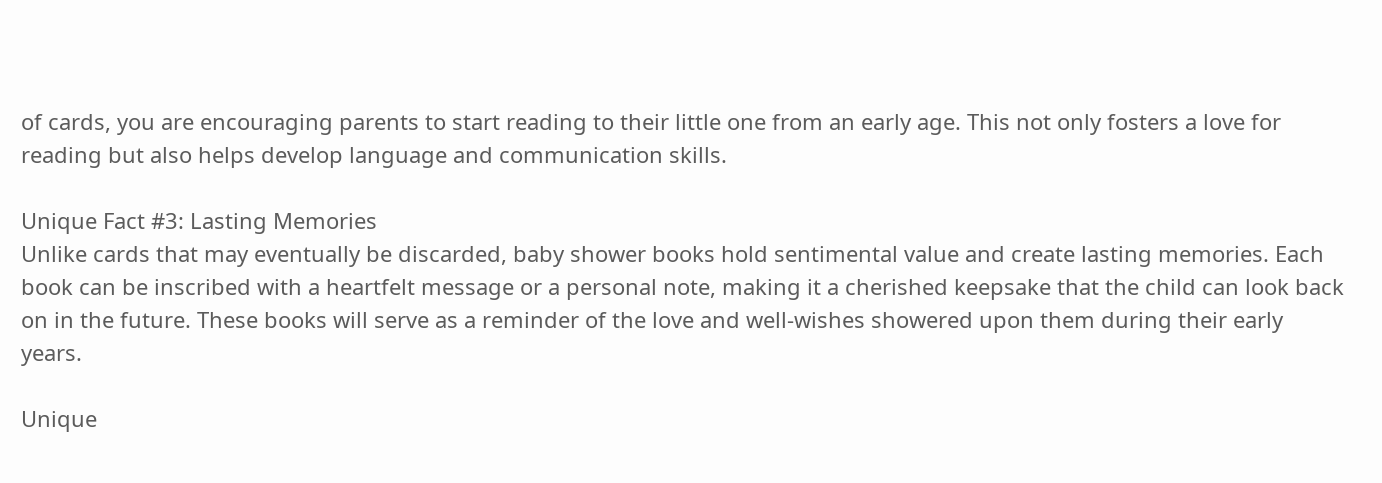of cards, you are encouraging parents to start reading to their little one from an early age. This not only fosters a love for reading but also helps develop language and communication skills.

Unique Fact #3: Lasting Memories
Unlike cards that may eventually be discarded, baby shower books hold sentimental value and create lasting memories. Each book can be inscribed with a heartfelt message or a personal note, making it a cherished keepsake that the child can look back on in the future. These books will serve as a reminder of the love and well-wishes showered upon them during their early years.

Unique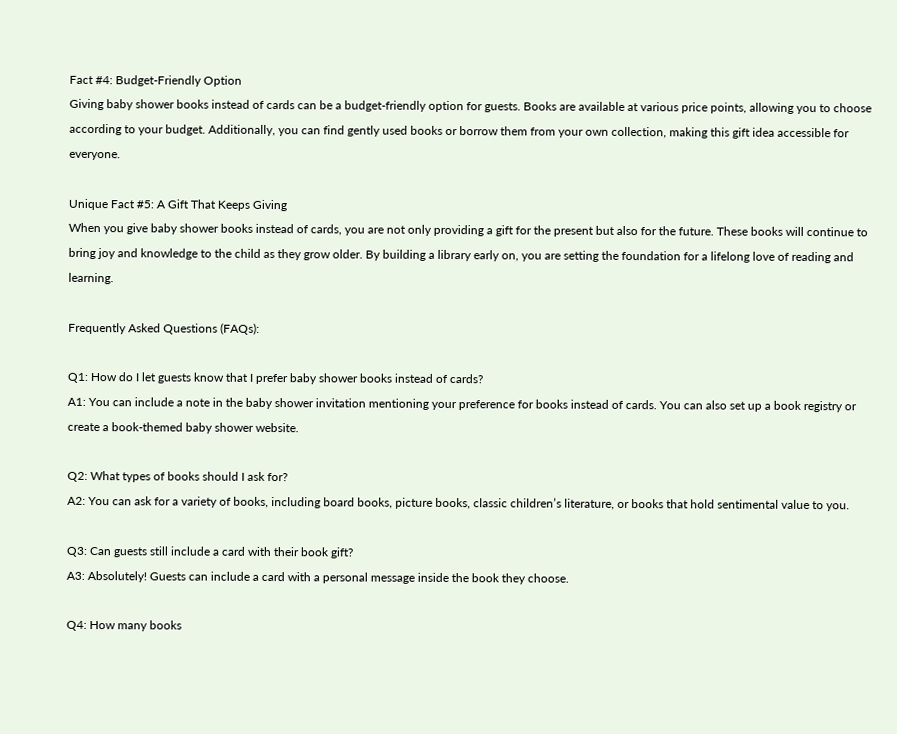Fact #4: Budget-Friendly Option
Giving baby shower books instead of cards can be a budget-friendly option for guests. Books are available at various price points, allowing you to choose according to your budget. Additionally, you can find gently used books or borrow them from your own collection, making this gift idea accessible for everyone.

Unique Fact #5: A Gift That Keeps Giving
When you give baby shower books instead of cards, you are not only providing a gift for the present but also for the future. These books will continue to bring joy and knowledge to the child as they grow older. By building a library early on, you are setting the foundation for a lifelong love of reading and learning.

Frequently Asked Questions (FAQs):

Q1: How do I let guests know that I prefer baby shower books instead of cards?
A1: You can include a note in the baby shower invitation mentioning your preference for books instead of cards. You can also set up a book registry or create a book-themed baby shower website.

Q2: What types of books should I ask for?
A2: You can ask for a variety of books, including board books, picture books, classic children’s literature, or books that hold sentimental value to you.

Q3: Can guests still include a card with their book gift?
A3: Absolutely! Guests can include a card with a personal message inside the book they choose.

Q4: How many books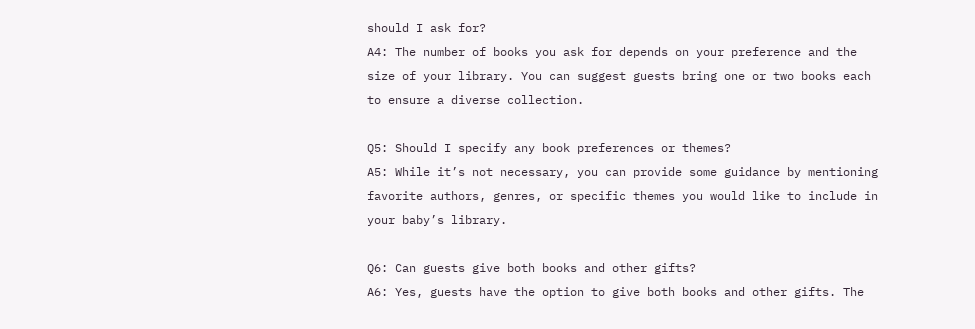should I ask for?
A4: The number of books you ask for depends on your preference and the size of your library. You can suggest guests bring one or two books each to ensure a diverse collection.

Q5: Should I specify any book preferences or themes?
A5: While it’s not necessary, you can provide some guidance by mentioning favorite authors, genres, or specific themes you would like to include in your baby’s library.

Q6: Can guests give both books and other gifts?
A6: Yes, guests have the option to give both books and other gifts. The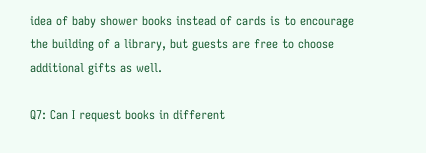idea of baby shower books instead of cards is to encourage the building of a library, but guests are free to choose additional gifts as well.

Q7: Can I request books in different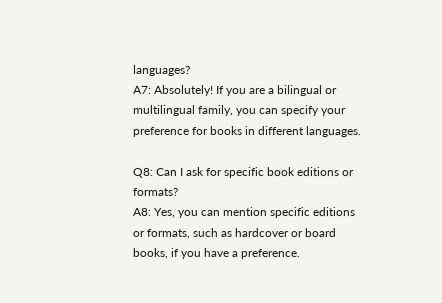languages?
A7: Absolutely! If you are a bilingual or multilingual family, you can specify your preference for books in different languages.

Q8: Can I ask for specific book editions or formats?
A8: Yes, you can mention specific editions or formats, such as hardcover or board books, if you have a preference.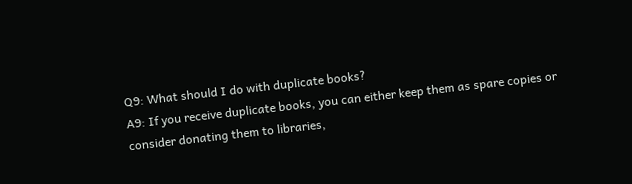Q9: What should I do with duplicate books?
A9: If you receive duplicate books, you can either keep them as spare copies or consider donating them to libraries,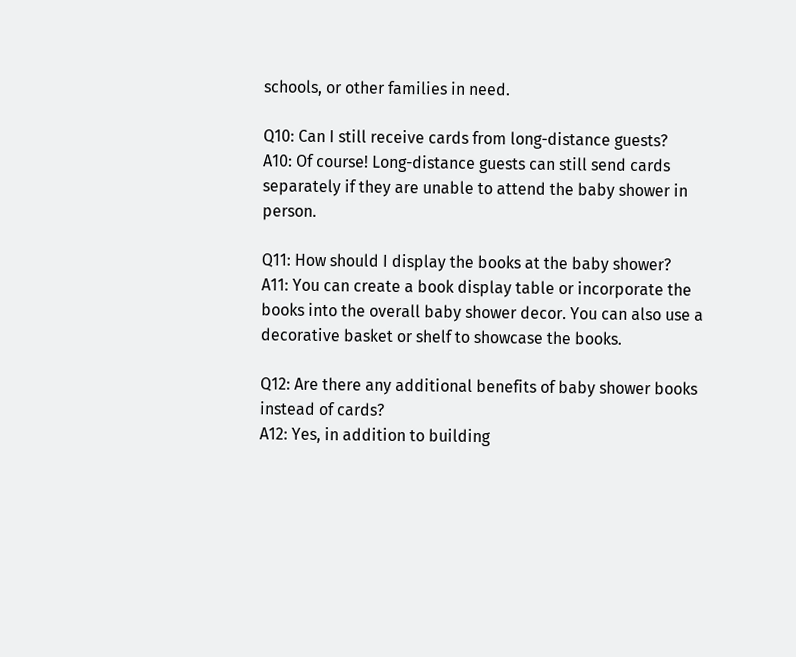schools, or other families in need.

Q10: Can I still receive cards from long-distance guests?
A10: Of course! Long-distance guests can still send cards separately if they are unable to attend the baby shower in person.

Q11: How should I display the books at the baby shower?
A11: You can create a book display table or incorporate the books into the overall baby shower decor. You can also use a decorative basket or shelf to showcase the books.

Q12: Are there any additional benefits of baby shower books instead of cards?
A12: Yes, in addition to building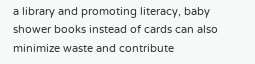a library and promoting literacy, baby shower books instead of cards can also minimize waste and contribute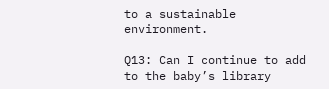to a sustainable environment.

Q13: Can I continue to add to the baby’s library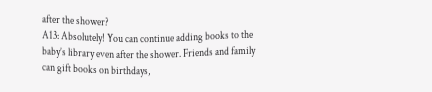after the shower?
A13: Absolutely! You can continue adding books to the baby’s library even after the shower. Friends and family can gift books on birthdays,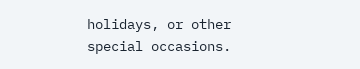holidays, or other special occasions.